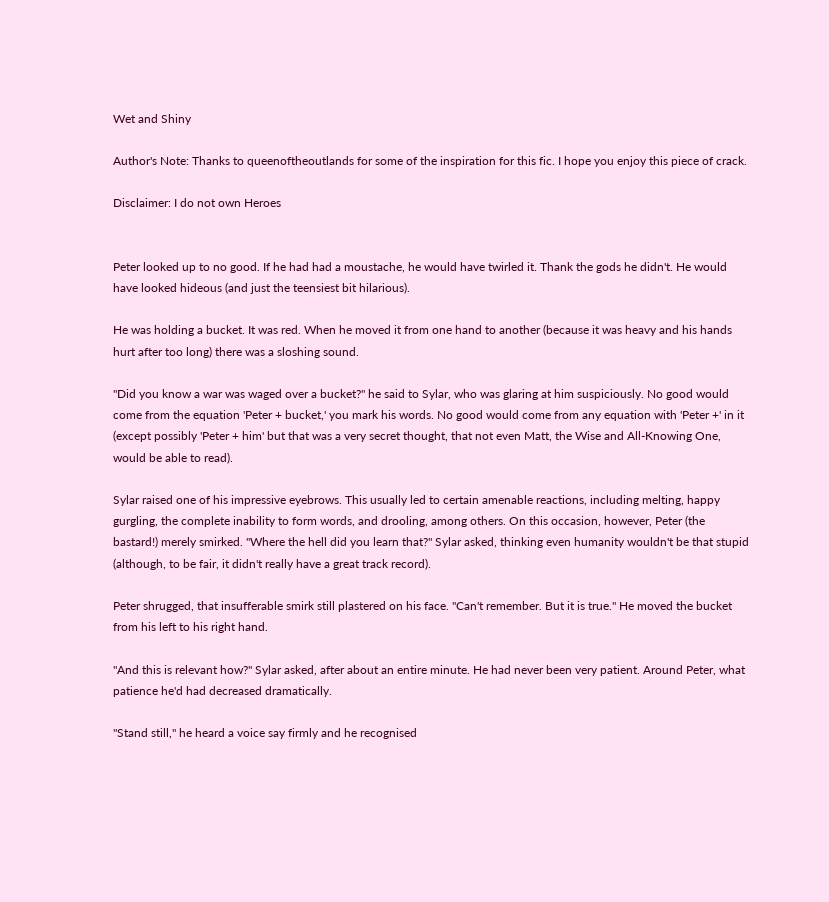Wet and Shiny

Author's Note: Thanks to queenoftheoutlands for some of the inspiration for this fic. I hope you enjoy this piece of crack.

Disclaimer: I do not own Heroes


Peter looked up to no good. If he had had a moustache, he would have twirled it. Thank the gods he didn't. He would have looked hideous (and just the teensiest bit hilarious).

He was holding a bucket. It was red. When he moved it from one hand to another (because it was heavy and his hands hurt after too long) there was a sloshing sound.

"Did you know a war was waged over a bucket?" he said to Sylar, who was glaring at him suspiciously. No good would come from the equation 'Peter + bucket,' you mark his words. No good would come from any equation with 'Peter +' in it (except possibly 'Peter + him' but that was a very secret thought, that not even Matt, the Wise and All-Knowing One, would be able to read).

Sylar raised one of his impressive eyebrows. This usually led to certain amenable reactions, including melting, happy gurgling, the complete inability to form words, and drooling, among others. On this occasion, however, Peter (the bastard!) merely smirked. "Where the hell did you learn that?" Sylar asked, thinking even humanity wouldn't be that stupid (although, to be fair, it didn't really have a great track record).

Peter shrugged, that insufferable smirk still plastered on his face. "Can't remember. But it is true." He moved the bucket from his left to his right hand.

"And this is relevant how?" Sylar asked, after about an entire minute. He had never been very patient. Around Peter, what patience he'd had decreased dramatically.

"Stand still," he heard a voice say firmly and he recognised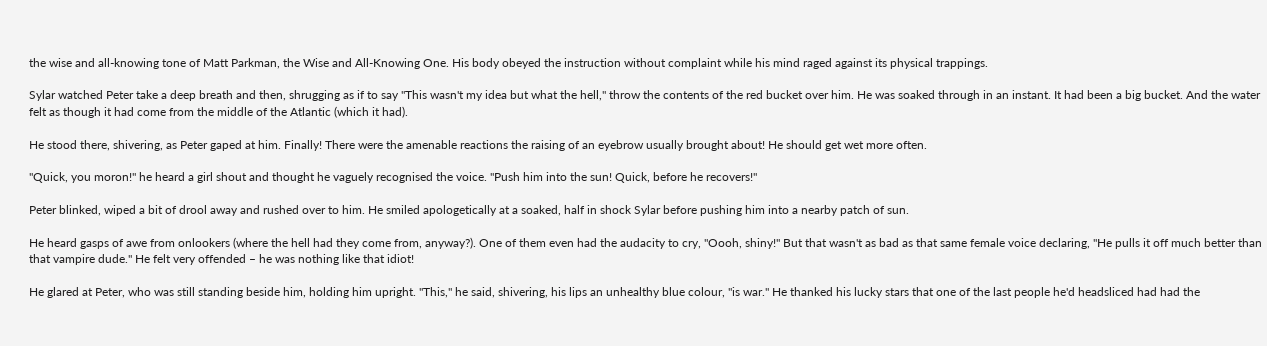the wise and all-knowing tone of Matt Parkman, the Wise and All-Knowing One. His body obeyed the instruction without complaint while his mind raged against its physical trappings.

Sylar watched Peter take a deep breath and then, shrugging as if to say "This wasn't my idea but what the hell," throw the contents of the red bucket over him. He was soaked through in an instant. It had been a big bucket. And the water felt as though it had come from the middle of the Atlantic (which it had).

He stood there, shivering, as Peter gaped at him. Finally! There were the amenable reactions the raising of an eyebrow usually brought about! He should get wet more often.

"Quick, you moron!" he heard a girl shout and thought he vaguely recognised the voice. "Push him into the sun! Quick, before he recovers!"

Peter blinked, wiped a bit of drool away and rushed over to him. He smiled apologetically at a soaked, half in shock Sylar before pushing him into a nearby patch of sun.

He heard gasps of awe from onlookers (where the hell had they come from, anyway?). One of them even had the audacity to cry, "Oooh, shiny!" But that wasn't as bad as that same female voice declaring, "He pulls it off much better than that vampire dude." He felt very offended – he was nothing like that idiot!

He glared at Peter, who was still standing beside him, holding him upright. "This," he said, shivering, his lips an unhealthy blue colour, "is war." He thanked his lucky stars that one of the last people he'd headsliced had had the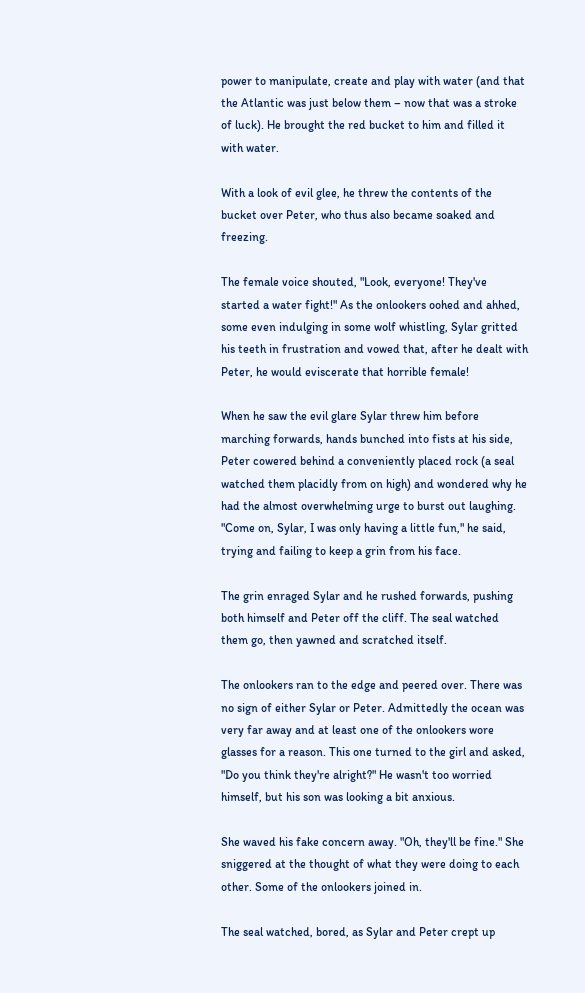power to manipulate, create and play with water (and that the Atlantic was just below them – now that was a stroke of luck). He brought the red bucket to him and filled it with water.

With a look of evil glee, he threw the contents of the bucket over Peter, who thus also became soaked and freezing.

The female voice shouted, "Look, everyone! They've started a water fight!" As the onlookers oohed and ahhed, some even indulging in some wolf whistling, Sylar gritted his teeth in frustration and vowed that, after he dealt with Peter, he would eviscerate that horrible female!

When he saw the evil glare Sylar threw him before marching forwards, hands bunched into fists at his side, Peter cowered behind a conveniently placed rock (a seal watched them placidly from on high) and wondered why he had the almost overwhelming urge to burst out laughing. "Come on, Sylar, I was only having a little fun," he said, trying and failing to keep a grin from his face.

The grin enraged Sylar and he rushed forwards, pushing both himself and Peter off the cliff. The seal watched them go, then yawned and scratched itself.

The onlookers ran to the edge and peered over. There was no sign of either Sylar or Peter. Admittedly the ocean was very far away and at least one of the onlookers wore glasses for a reason. This one turned to the girl and asked, "Do you think they're alright?" He wasn't too worried himself, but his son was looking a bit anxious.

She waved his fake concern away. "Oh, they'll be fine." She sniggered at the thought of what they were doing to each other. Some of the onlookers joined in.

The seal watched, bored, as Sylar and Peter crept up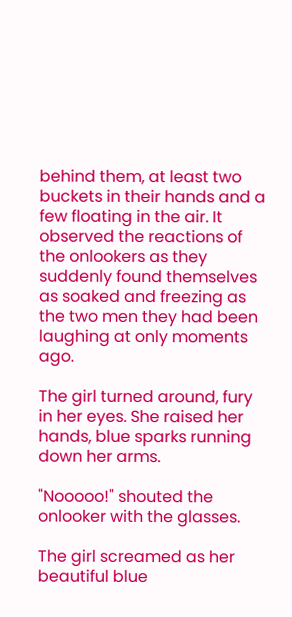behind them, at least two buckets in their hands and a few floating in the air. It observed the reactions of the onlookers as they suddenly found themselves as soaked and freezing as the two men they had been laughing at only moments ago.

The girl turned around, fury in her eyes. She raised her hands, blue sparks running down her arms.

"Nooooo!" shouted the onlooker with the glasses.

The girl screamed as her beautiful blue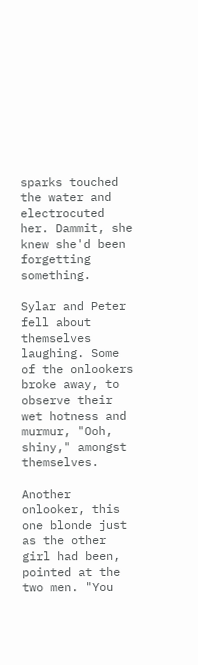sparks touched the water and electrocuted her. Dammit, she knew she'd been forgetting something.

Sylar and Peter fell about themselves laughing. Some of the onlookers broke away, to observe their wet hotness and murmur, "Ooh, shiny," amongst themselves.

Another onlooker, this one blonde just as the other girl had been, pointed at the two men. "You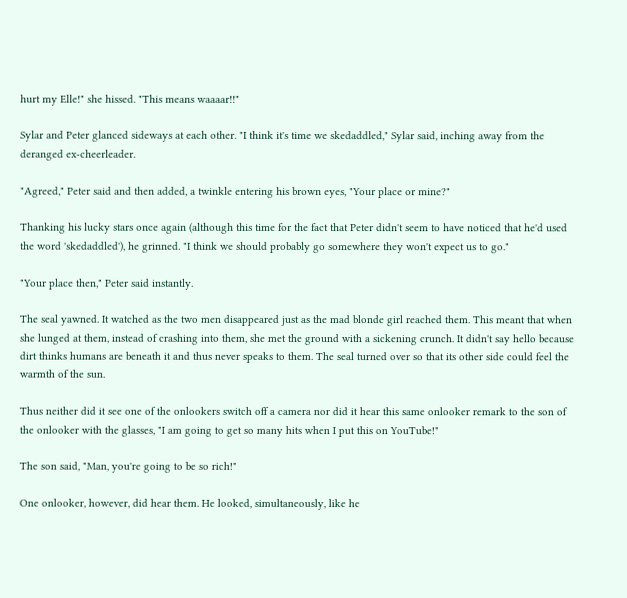hurt my Elle!" she hissed. "This means waaaar!!"

Sylar and Peter glanced sideways at each other. "I think it's time we skedaddled," Sylar said, inching away from the deranged ex-cheerleader.

"Agreed," Peter said and then added, a twinkle entering his brown eyes, "Your place or mine?"

Thanking his lucky stars once again (although this time for the fact that Peter didn't seem to have noticed that he'd used the word 'skedaddled'), he grinned. "I think we should probably go somewhere they won't expect us to go."

"Your place then," Peter said instantly.

The seal yawned. It watched as the two men disappeared just as the mad blonde girl reached them. This meant that when she lunged at them, instead of crashing into them, she met the ground with a sickening crunch. It didn't say hello because dirt thinks humans are beneath it and thus never speaks to them. The seal turned over so that its other side could feel the warmth of the sun.

Thus neither did it see one of the onlookers switch off a camera nor did it hear this same onlooker remark to the son of the onlooker with the glasses, "I am going to get so many hits when I put this on YouTube!"

The son said, "Man, you're going to be so rich!"

One onlooker, however, did hear them. He looked, simultaneously, like he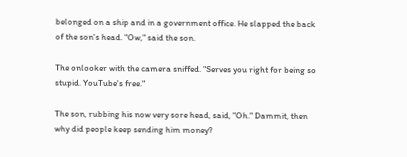belonged on a ship and in a government office. He slapped the back of the son's head. "Ow," said the son.

The onlooker with the camera sniffed. "Serves you right for being so stupid. YouTube's free."

The son, rubbing his now very sore head, said, "Oh." Dammit, then why did people keep sending him money?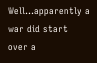Well...apparently a war did start over a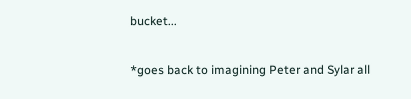bucket...

*goes back to imagining Peter and Sylar all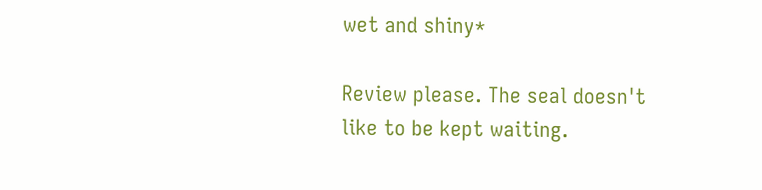wet and shiny*

Review please. The seal doesn't like to be kept waiting.